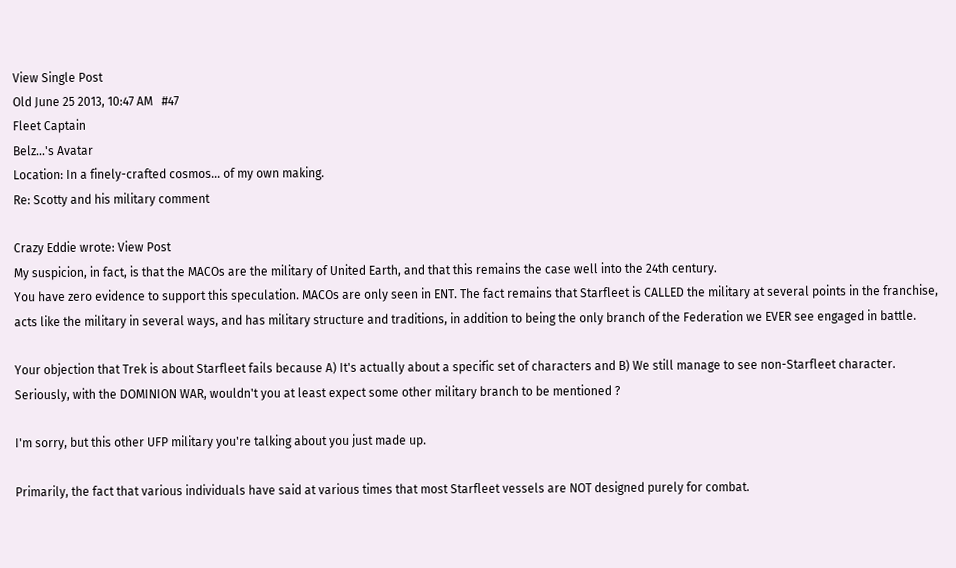View Single Post
Old June 25 2013, 10:47 AM   #47
Fleet Captain
Belz...'s Avatar
Location: In a finely-crafted cosmos... of my own making.
Re: Scotty and his military comment

Crazy Eddie wrote: View Post
My suspicion, in fact, is that the MACOs are the military of United Earth, and that this remains the case well into the 24th century.
You have zero evidence to support this speculation. MACOs are only seen in ENT. The fact remains that Starfleet is CALLED the military at several points in the franchise, acts like the military in several ways, and has military structure and traditions, in addition to being the only branch of the Federation we EVER see engaged in battle.

Your objection that Trek is about Starfleet fails because A) It's actually about a specific set of characters and B) We still manage to see non-Starfleet character. Seriously, with the DOMINION WAR, wouldn't you at least expect some other military branch to be mentioned ?

I'm sorry, but this other UFP military you're talking about you just made up.

Primarily, the fact that various individuals have said at various times that most Starfleet vessels are NOT designed purely for combat.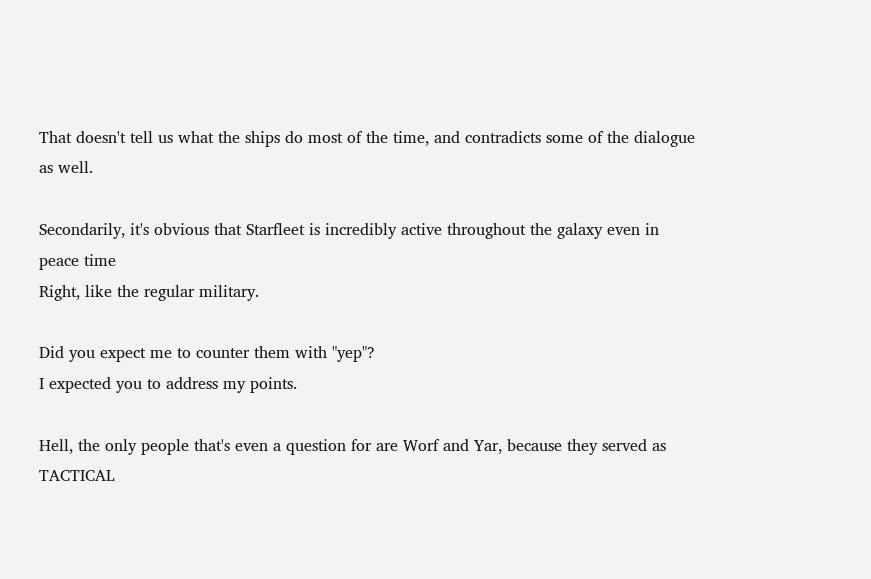That doesn't tell us what the ships do most of the time, and contradicts some of the dialogue as well.

Secondarily, it's obvious that Starfleet is incredibly active throughout the galaxy even in peace time
Right, like the regular military.

Did you expect me to counter them with "yep"?
I expected you to address my points.

Hell, the only people that's even a question for are Worf and Yar, because they served as TACTICAL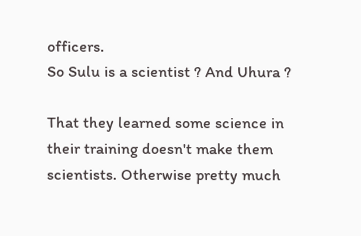officers.
So Sulu is a scientist ? And Uhura ?

That they learned some science in their training doesn't make them scientists. Otherwise pretty much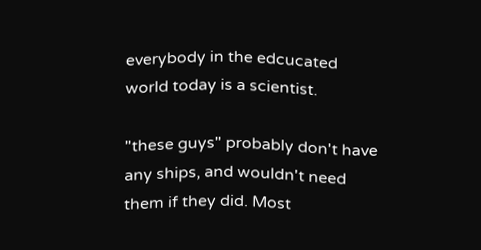everybody in the edcucated world today is a scientist.

"these guys" probably don't have any ships, and wouldn't need them if they did. Most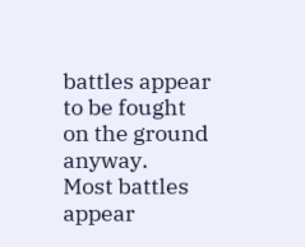battles appear to be fought on the ground anyway.
Most battles appear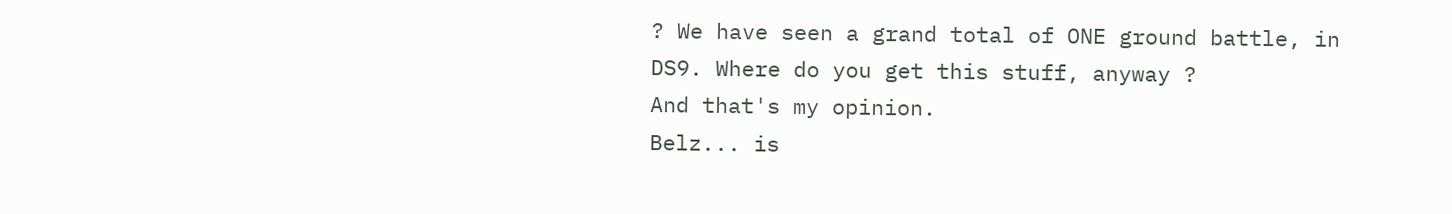? We have seen a grand total of ONE ground battle, in DS9. Where do you get this stuff, anyway ?
And that's my opinion.
Belz... is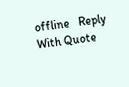offline   Reply With Quote